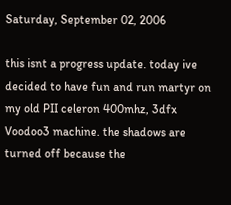Saturday, September 02, 2006

this isnt a progress update. today ive decided to have fun and run martyr on my old PII celeron 400mhz, 3dfx Voodoo3 machine. the shadows are turned off because the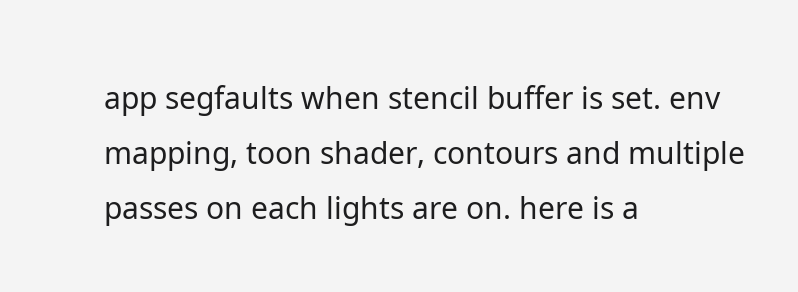app segfaults when stencil buffer is set. env mapping, toon shader, contours and multiple passes on each lights are on. here is a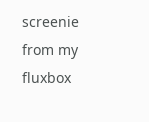screenie from my fluxbox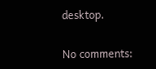desktop.

No comments: